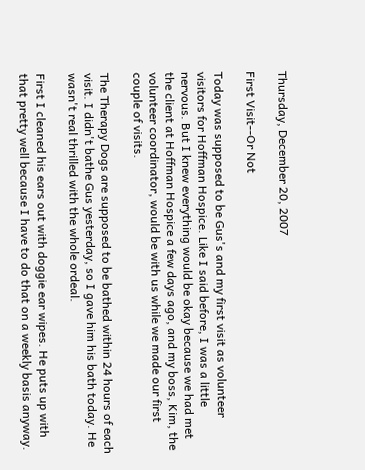Thursday, December 20, 2007

First Visit--Or Not

Today was supposed to be Gus's and my first visit as volunteer visitors for Hoffman Hospice. Like I said before, I was a little nervous. But I knew everything would be okay because we had met the client at Hoffman Hospice a few days ago, and my boss, Kim, the volunteer coordinator, would be with us while we made our first couple of visits.

The Therapy Dogs are supposed to be bathed within 24 hours of each visit. I didn't bathe Gus yesterday, so I gave him his bath today. He wasn't real thrilled with the whole ordeal.

First I cleaned his ears out with doggie ear wipes. He puts up with that pretty well because I have to do that on a weekly basis anyway.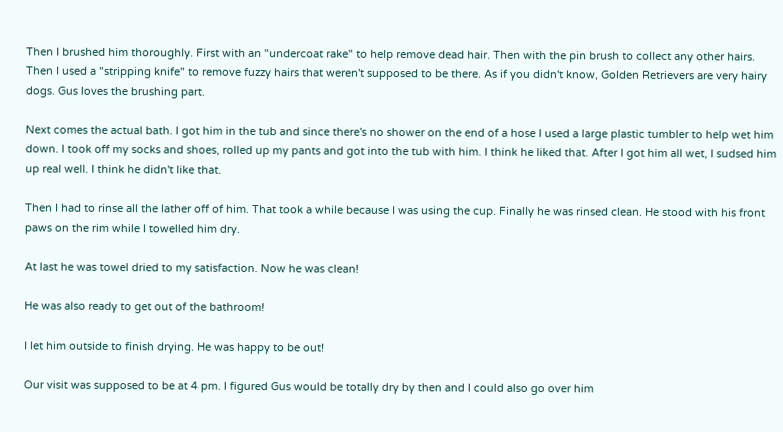Then I brushed him thoroughly. First with an "undercoat rake" to help remove dead hair. Then with the pin brush to collect any other hairs. Then I used a "stripping knife" to remove fuzzy hairs that weren't supposed to be there. As if you didn't know, Golden Retrievers are very hairy dogs. Gus loves the brushing part.

Next comes the actual bath. I got him in the tub and since there's no shower on the end of a hose I used a large plastic tumbler to help wet him down. I took off my socks and shoes, rolled up my pants and got into the tub with him. I think he liked that. After I got him all wet, I sudsed him up real well. I think he didn't like that.

Then I had to rinse all the lather off of him. That took a while because I was using the cup. Finally he was rinsed clean. He stood with his front paws on the rim while I towelled him dry.

At last he was towel dried to my satisfaction. Now he was clean!

He was also ready to get out of the bathroom!

I let him outside to finish drying. He was happy to be out!

Our visit was supposed to be at 4 pm. I figured Gus would be totally dry by then and I could also go over him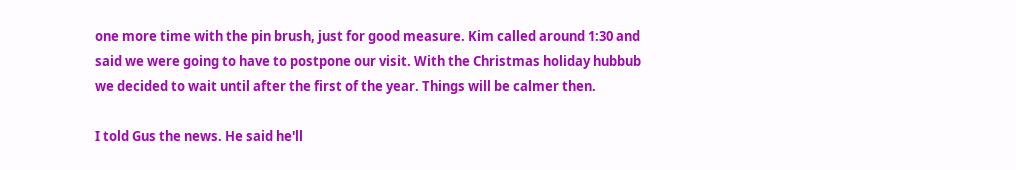one more time with the pin brush, just for good measure. Kim called around 1:30 and said we were going to have to postpone our visit. With the Christmas holiday hubbub we decided to wait until after the first of the year. Things will be calmer then.

I told Gus the news. He said he'll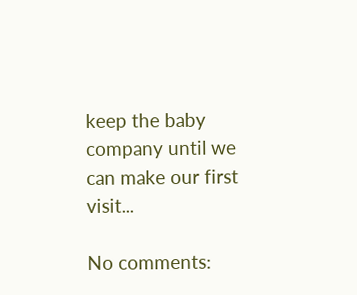keep the baby company until we can make our first visit...

No comments: